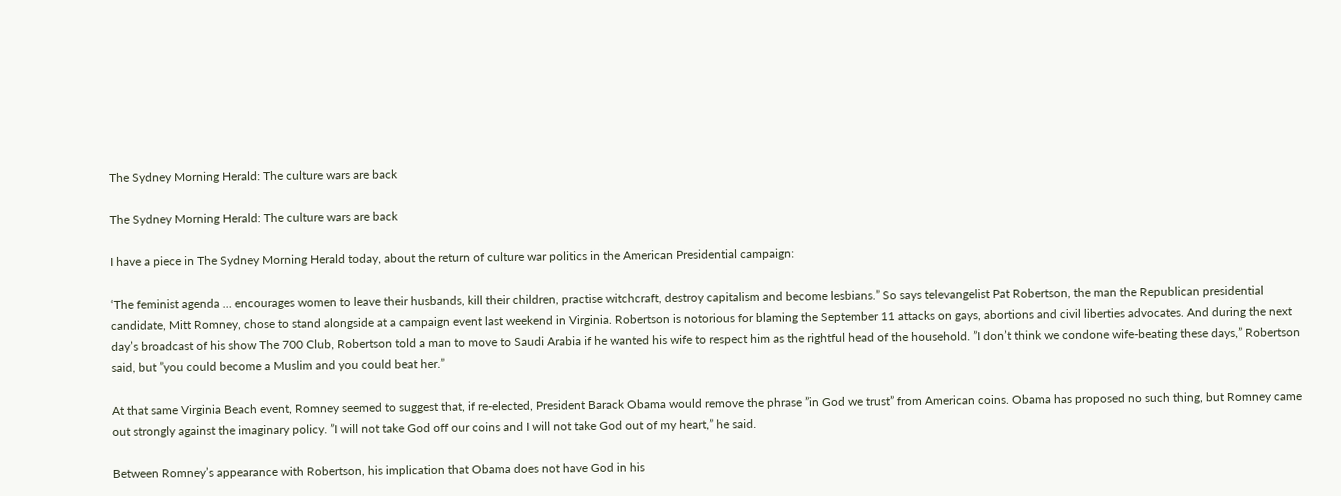The Sydney Morning Herald: The culture wars are back

The Sydney Morning Herald: The culture wars are back

I have a piece in The Sydney Morning Herald today, about the return of culture war politics in the American Presidential campaign:

‘The feminist agenda … encourages women to leave their husbands, kill their children, practise witchcraft, destroy capitalism and become lesbians.” So says televangelist Pat Robertson, the man the Republican presidential candidate, Mitt Romney, chose to stand alongside at a campaign event last weekend in Virginia. Robertson is notorious for blaming the September 11 attacks on gays, abortions and civil liberties advocates. And during the next day’s broadcast of his show The 700 Club, Robertson told a man to move to Saudi Arabia if he wanted his wife to respect him as the rightful head of the household. ”I don’t think we condone wife-beating these days,” Robertson said, but ”you could become a Muslim and you could beat her.”

At that same Virginia Beach event, Romney seemed to suggest that, if re-elected, President Barack Obama would remove the phrase ”in God we trust” from American coins. Obama has proposed no such thing, but Romney came out strongly against the imaginary policy. ”I will not take God off our coins and I will not take God out of my heart,” he said.

Between Romney’s appearance with Robertson, his implication that Obama does not have God in his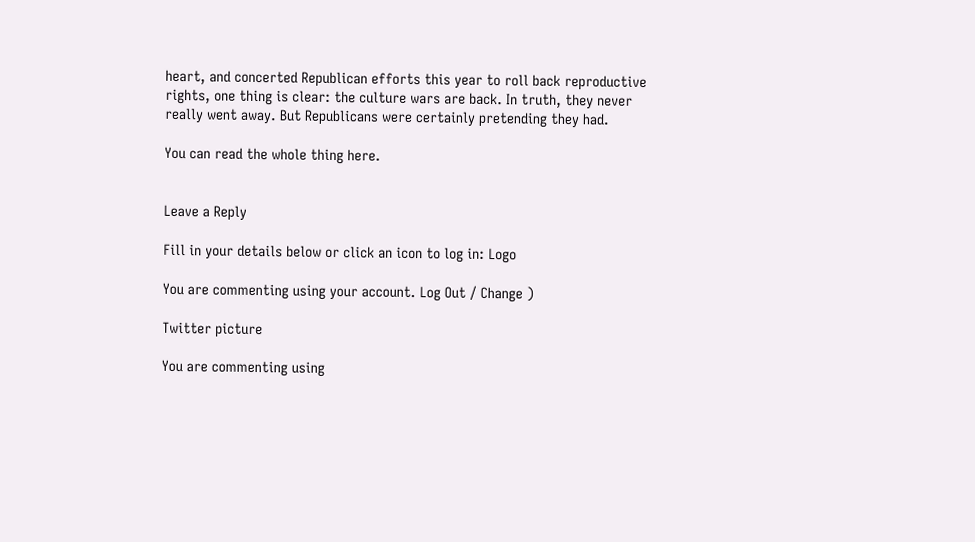heart, and concerted Republican efforts this year to roll back reproductive rights, one thing is clear: the culture wars are back. In truth, they never really went away. But Republicans were certainly pretending they had.

You can read the whole thing here.


Leave a Reply

Fill in your details below or click an icon to log in: Logo

You are commenting using your account. Log Out / Change )

Twitter picture

You are commenting using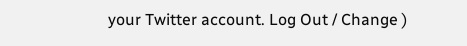your Twitter account. Log Out / Change )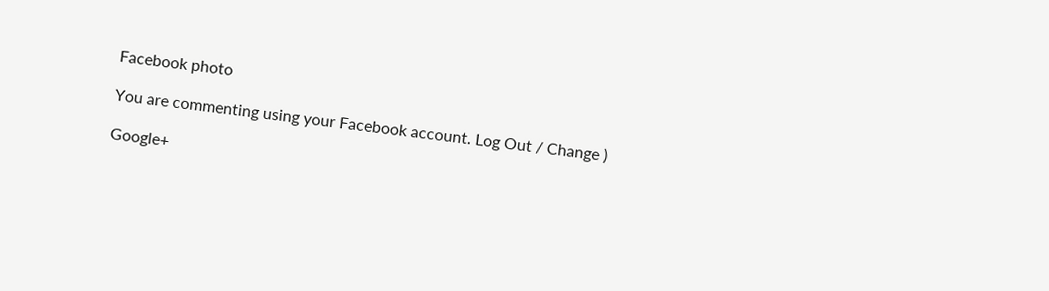Facebook photo

You are commenting using your Facebook account. Log Out / Change )

Google+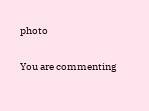photo

You are commenting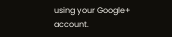using your Google+ account.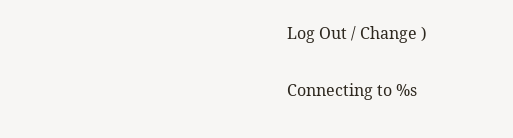Log Out / Change )

Connecting to %s